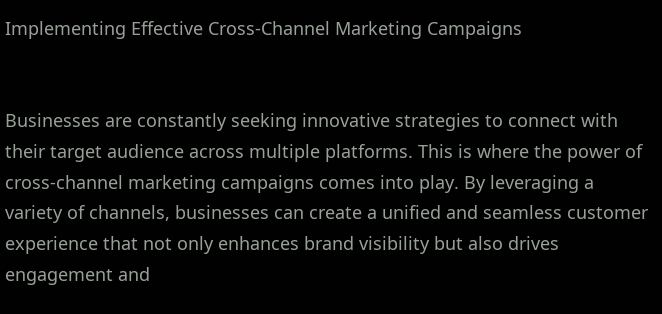Implementing Effective Cross-Channel Marketing Campaigns


Businesses are constantly seeking innovative strategies to connect with their target audience across multiple platforms. This is where the power of cross-channel marketing campaigns comes into play. By leveraging a variety of channels, businesses can create a unified and seamless customer experience that not only enhances brand visibility but also drives engagement and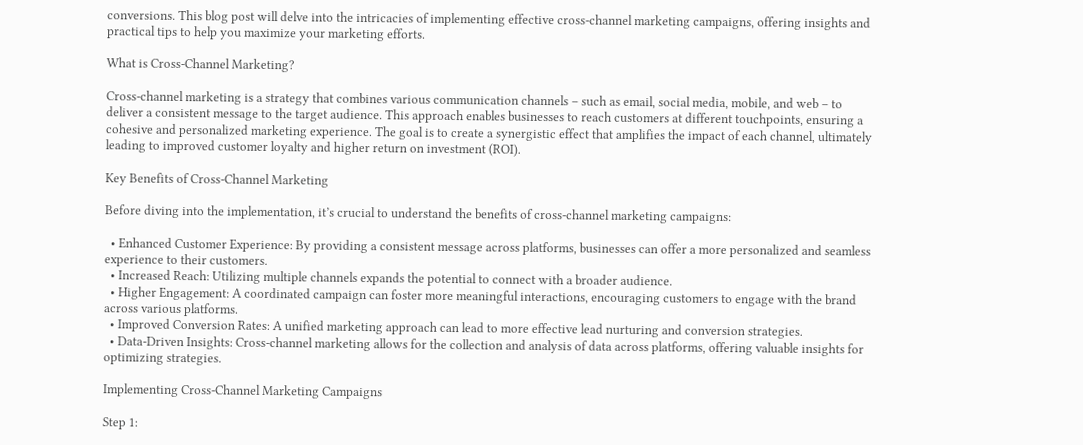conversions. This blog post will delve into the intricacies of implementing effective cross-channel marketing campaigns, offering insights and practical tips to help you maximize your marketing efforts.

What is Cross-Channel Marketing?

Cross-channel marketing is a strategy that combines various communication channels – such as email, social media, mobile, and web – to deliver a consistent message to the target audience. This approach enables businesses to reach customers at different touchpoints, ensuring a cohesive and personalized marketing experience. The goal is to create a synergistic effect that amplifies the impact of each channel, ultimately leading to improved customer loyalty and higher return on investment (ROI).

Key Benefits of Cross-Channel Marketing

Before diving into the implementation, it’s crucial to understand the benefits of cross-channel marketing campaigns:

  • Enhanced Customer Experience: By providing a consistent message across platforms, businesses can offer a more personalized and seamless experience to their customers.
  • Increased Reach: Utilizing multiple channels expands the potential to connect with a broader audience.
  • Higher Engagement: A coordinated campaign can foster more meaningful interactions, encouraging customers to engage with the brand across various platforms.
  • Improved Conversion Rates: A unified marketing approach can lead to more effective lead nurturing and conversion strategies.
  • Data-Driven Insights: Cross-channel marketing allows for the collection and analysis of data across platforms, offering valuable insights for optimizing strategies.

Implementing Cross-Channel Marketing Campaigns

Step 1: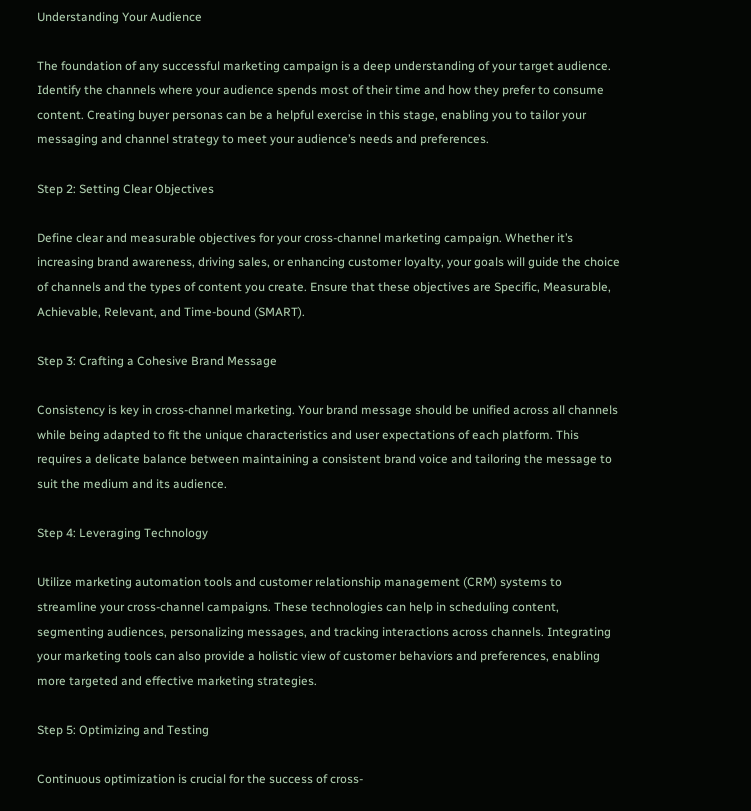Understanding Your Audience

The foundation of any successful marketing campaign is a deep understanding of your target audience. Identify the channels where your audience spends most of their time and how they prefer to consume content. Creating buyer personas can be a helpful exercise in this stage, enabling you to tailor your messaging and channel strategy to meet your audience’s needs and preferences.

Step 2: Setting Clear Objectives

Define clear and measurable objectives for your cross-channel marketing campaign. Whether it’s increasing brand awareness, driving sales, or enhancing customer loyalty, your goals will guide the choice of channels and the types of content you create. Ensure that these objectives are Specific, Measurable, Achievable, Relevant, and Time-bound (SMART).

Step 3: Crafting a Cohesive Brand Message

Consistency is key in cross-channel marketing. Your brand message should be unified across all channels while being adapted to fit the unique characteristics and user expectations of each platform. This requires a delicate balance between maintaining a consistent brand voice and tailoring the message to suit the medium and its audience.

Step 4: Leveraging Technology

Utilize marketing automation tools and customer relationship management (CRM) systems to streamline your cross-channel campaigns. These technologies can help in scheduling content, segmenting audiences, personalizing messages, and tracking interactions across channels. Integrating your marketing tools can also provide a holistic view of customer behaviors and preferences, enabling more targeted and effective marketing strategies.

Step 5: Optimizing and Testing

Continuous optimization is crucial for the success of cross-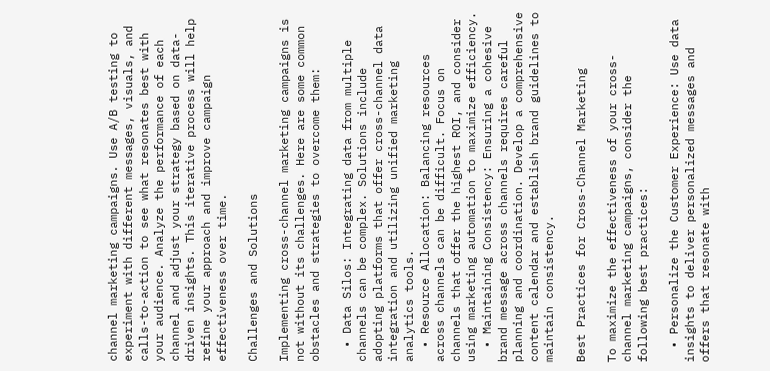channel marketing campaigns. Use A/B testing to experiment with different messages, visuals, and calls-to-action to see what resonates best with your audience. Analyze the performance of each channel and adjust your strategy based on data-driven insights. This iterative process will help refine your approach and improve campaign effectiveness over time.

Challenges and Solutions

Implementing cross-channel marketing campaigns is not without its challenges. Here are some common obstacles and strategies to overcome them:

  • Data Silos: Integrating data from multiple channels can be complex. Solutions include adopting platforms that offer cross-channel data integration and utilizing unified marketing analytics tools.
  • Resource Allocation: Balancing resources across channels can be difficult. Focus on channels that offer the highest ROI, and consider using marketing automation to maximize efficiency.
  • Maintaining Consistency: Ensuring a cohesive brand message across channels requires careful planning and coordination. Develop a comprehensive content calendar and establish brand guidelines to maintain consistency.

Best Practices for Cross-Channel Marketing

To maximize the effectiveness of your cross-channel marketing campaigns, consider the following best practices:

  • Personalize the Customer Experience: Use data insights to deliver personalized messages and offers that resonate with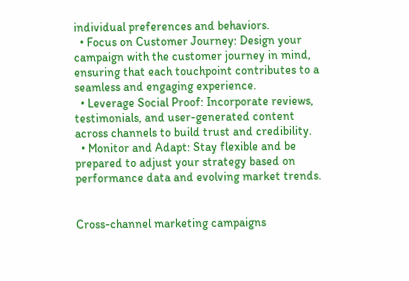individual preferences and behaviors.
  • Focus on Customer Journey: Design your campaign with the customer journey in mind, ensuring that each touchpoint contributes to a seamless and engaging experience.
  • Leverage Social Proof: Incorporate reviews, testimonials, and user-generated content across channels to build trust and credibility.
  • Monitor and Adapt: Stay flexible and be prepared to adjust your strategy based on performance data and evolving market trends.


Cross-channel marketing campaigns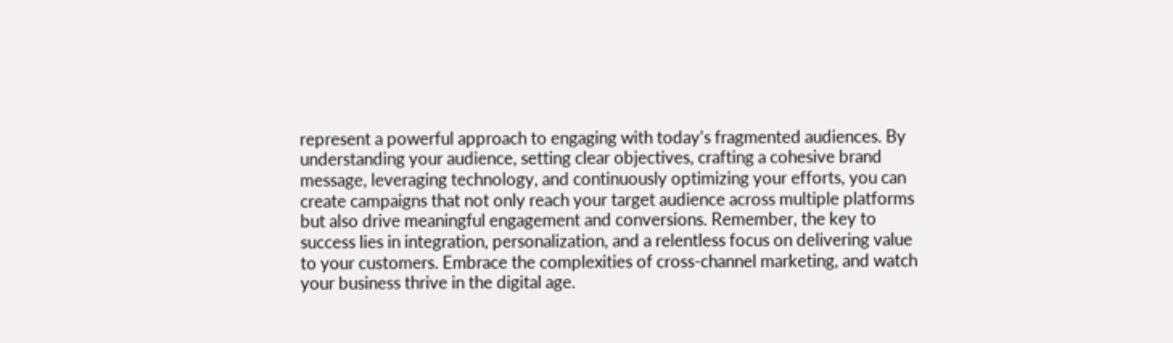represent a powerful approach to engaging with today’s fragmented audiences. By understanding your audience, setting clear objectives, crafting a cohesive brand message, leveraging technology, and continuously optimizing your efforts, you can create campaigns that not only reach your target audience across multiple platforms but also drive meaningful engagement and conversions. Remember, the key to success lies in integration, personalization, and a relentless focus on delivering value to your customers. Embrace the complexities of cross-channel marketing, and watch your business thrive in the digital age.